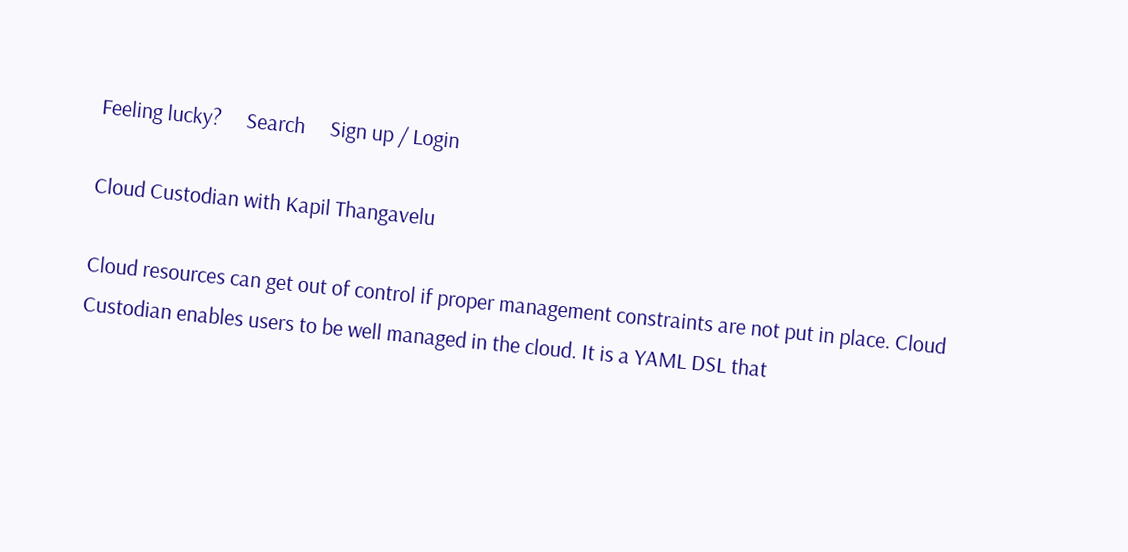Feeling lucky?     Search     Sign up / Login

Cloud Custodian with Kapil Thangavelu

Cloud resources can get out of control if proper management constraints are not put in place. Cloud Custodian enables users to be well managed in the cloud. It is a YAML DSL that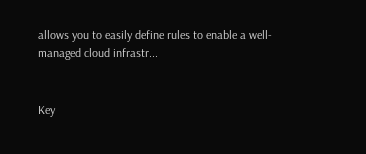allows you to easily define rules to enable a well-managed cloud infrastr...


Key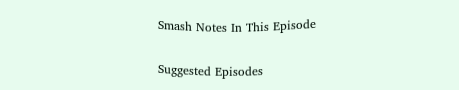Smash Notes In This Episode

Suggested Episodes